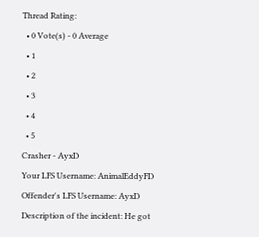Thread Rating:
  • 0 Vote(s) - 0 Average
  • 1
  • 2
  • 3
  • 4
  • 5
Crasher - AyxD
Your LFS Username: AnimalEddyFD
Offender's LFS Username: AyxD
Description of the incident: He got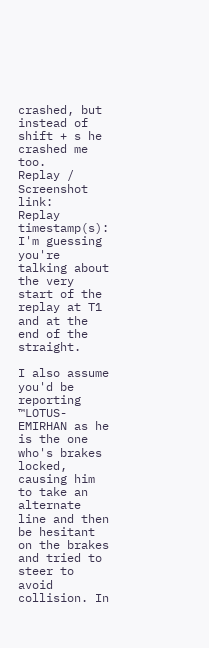crashed, but instead of shift + s he crashed me too.
Replay / Screenshot link:
Replay timestamp(s):
I'm guessing you're talking about the very start of the replay at T1 and at the end of the straight.

I also assume you'd be reporting ™LOTUS-EMIRHAN as he is the one who's brakes locked, causing him to take an alternate line and then be hesitant on the brakes and tried to steer to avoid collision. In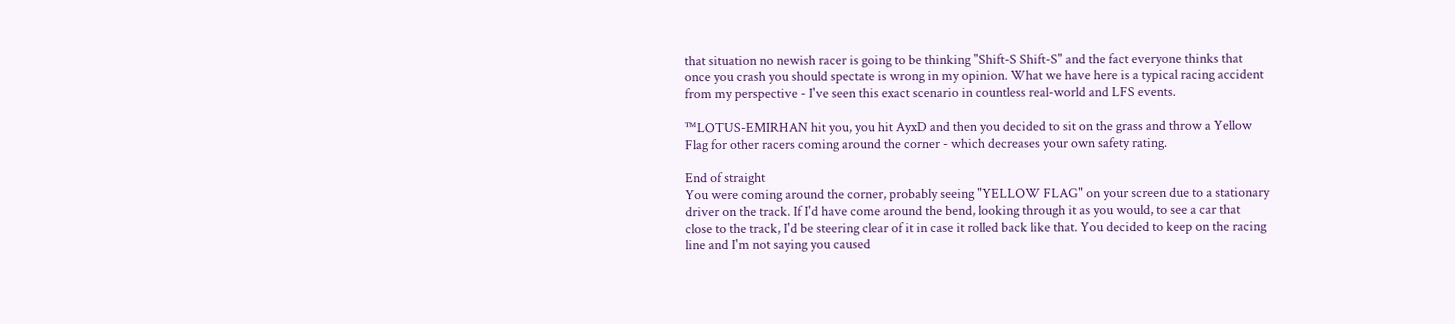that situation no newish racer is going to be thinking "Shift-S Shift-S" and the fact everyone thinks that once you crash you should spectate is wrong in my opinion. What we have here is a typical racing accident from my perspective - I've seen this exact scenario in countless real-world and LFS events.

™LOTUS-EMIRHAN hit you, you hit AyxD and then you decided to sit on the grass and throw a Yellow Flag for other racers coming around the corner - which decreases your own safety rating.

End of straight
You were coming around the corner, probably seeing "YELLOW FLAG" on your screen due to a stationary driver on the track. If I'd have come around the bend, looking through it as you would, to see a car that close to the track, I'd be steering clear of it in case it rolled back like that. You decided to keep on the racing line and I'm not saying you caused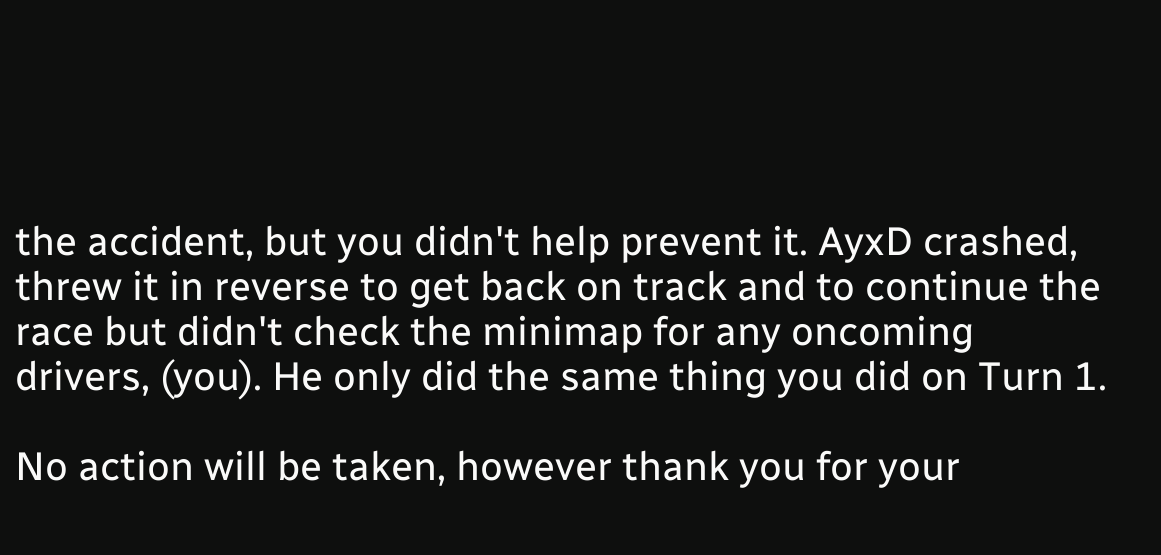the accident, but you didn't help prevent it. AyxD crashed, threw it in reverse to get back on track and to continue the race but didn't check the minimap for any oncoming drivers, (you). He only did the same thing you did on Turn 1.

No action will be taken, however thank you for your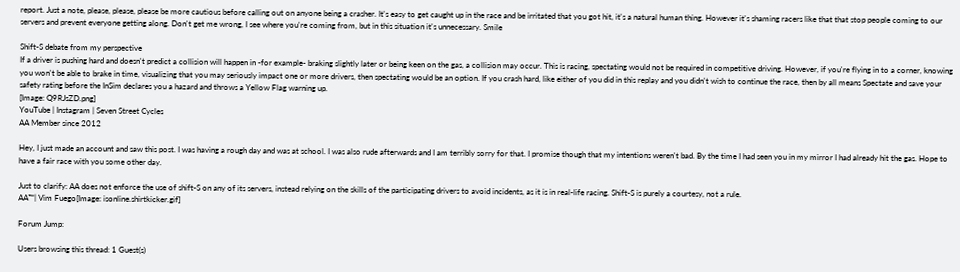report. Just a note, please, please, please be more cautious before calling out on anyone being a crasher. It's easy to get caught up in the race and be irritated that you got hit, it's a natural human thing. However it's shaming racers like that that stop people coming to our servers and prevent everyone getting along. Don't get me wrong, I see where you're coming from, but in this situation it's unnecessary. Smile

Shift-S debate from my perspective
If a driver is pushing hard and doesn't predict a collision will happen in -for example- braking slightly later or being keen on the gas, a collision may occur. This is racing, spectating would not be required in competitive driving. However, if you're flying in to a corner, knowing you won't be able to brake in time, visualizing that you may seriously impact one or more drivers, then spectating would be an option. If you crash hard, like either of you did in this replay and you didn't wish to continue the race, then by all means Spectate and save your safety rating before the InSim declares you a hazard and throws a Yellow Flag warning up.
[Image: Q9RJsZD.png]
YouTube | Instagram | Seven Street Cycles
AA Member since 2012

Hey, I just made an account and saw this post. I was having a rough day and was at school. I was also rude afterwards and I am terribly sorry for that. I promise though that my intentions weren't bad. By the time I had seen you in my mirror I had already hit the gas. Hope to have a fair race with you some other day.

Just to clarify: AA does not enforce the use of shift-S on any of its servers, instead relying on the skills of the participating drivers to avoid incidents, as it is in real-life racing. Shift-S is purely a courtesy, not a rule.
AA™| Vim Fuego[Image: isonline.shirtkicker.gif]

Forum Jump:

Users browsing this thread: 1 Guest(s)